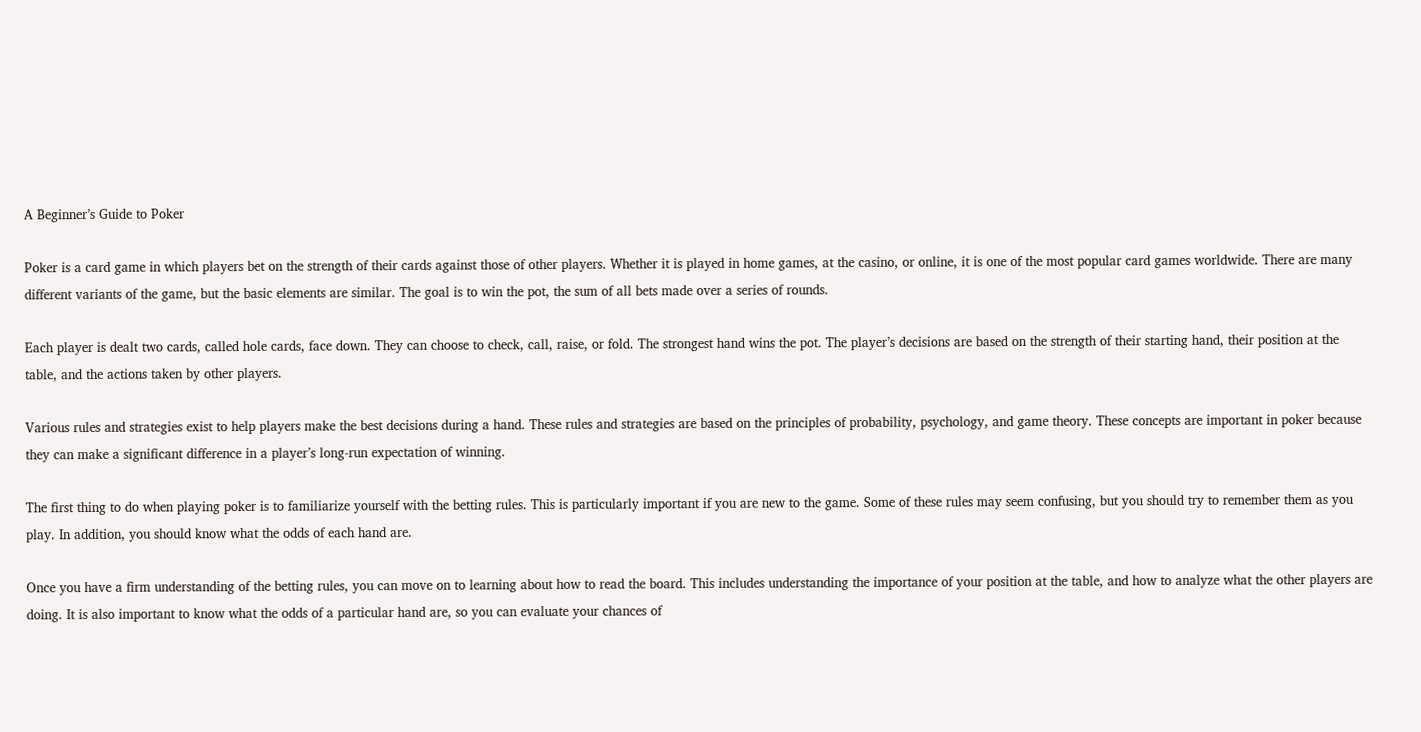A Beginner’s Guide to Poker

Poker is a card game in which players bet on the strength of their cards against those of other players. Whether it is played in home games, at the casino, or online, it is one of the most popular card games worldwide. There are many different variants of the game, but the basic elements are similar. The goal is to win the pot, the sum of all bets made over a series of rounds.

Each player is dealt two cards, called hole cards, face down. They can choose to check, call, raise, or fold. The strongest hand wins the pot. The player’s decisions are based on the strength of their starting hand, their position at the table, and the actions taken by other players.

Various rules and strategies exist to help players make the best decisions during a hand. These rules and strategies are based on the principles of probability, psychology, and game theory. These concepts are important in poker because they can make a significant difference in a player’s long-run expectation of winning.

The first thing to do when playing poker is to familiarize yourself with the betting rules. This is particularly important if you are new to the game. Some of these rules may seem confusing, but you should try to remember them as you play. In addition, you should know what the odds of each hand are.

Once you have a firm understanding of the betting rules, you can move on to learning about how to read the board. This includes understanding the importance of your position at the table, and how to analyze what the other players are doing. It is also important to know what the odds of a particular hand are, so you can evaluate your chances of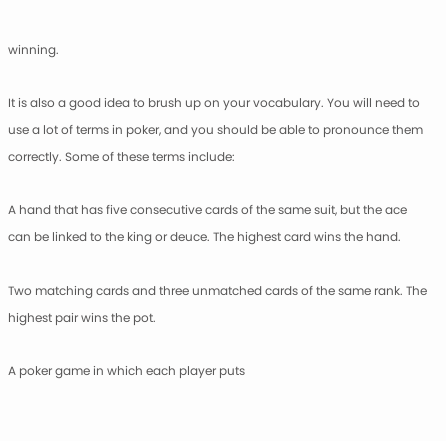winning.

It is also a good idea to brush up on your vocabulary. You will need to use a lot of terms in poker, and you should be able to pronounce them correctly. Some of these terms include:

A hand that has five consecutive cards of the same suit, but the ace can be linked to the king or deuce. The highest card wins the hand.

Two matching cards and three unmatched cards of the same rank. The highest pair wins the pot.

A poker game in which each player puts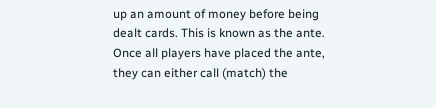up an amount of money before being dealt cards. This is known as the ante. Once all players have placed the ante, they can either call (match) the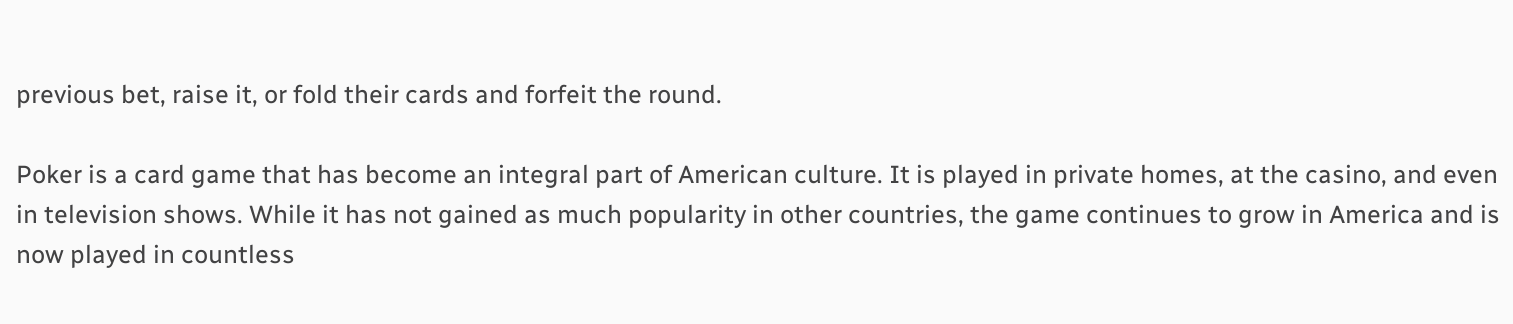previous bet, raise it, or fold their cards and forfeit the round.

Poker is a card game that has become an integral part of American culture. It is played in private homes, at the casino, and even in television shows. While it has not gained as much popularity in other countries, the game continues to grow in America and is now played in countless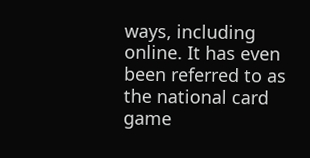ways, including online. It has even been referred to as the national card game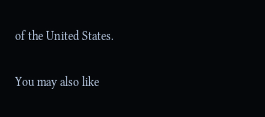of the United States.

You may also like